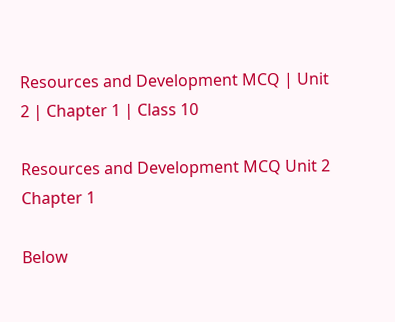Resources and Development MCQ | Unit 2 | Chapter 1 | Class 10

Resources and Development MCQ Unit 2 Chapter 1

Below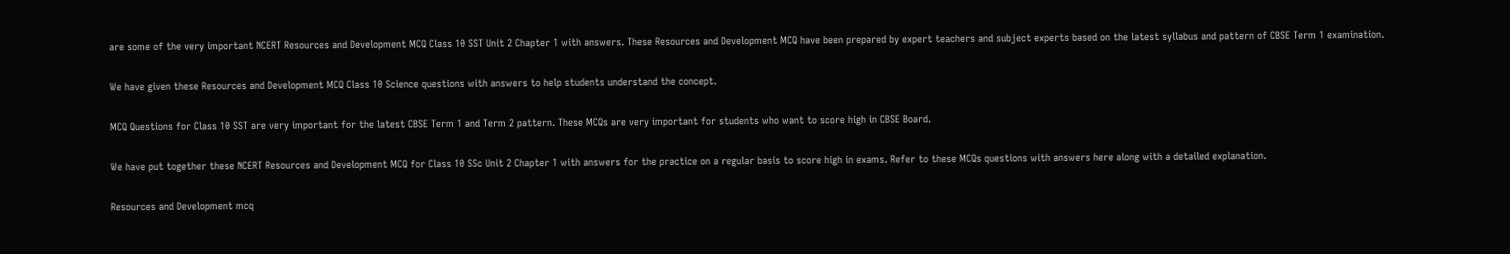are some of the very important NCERT Resources and Development MCQ Class 10 SST Unit 2 Chapter 1 with answers. These Resources and Development MCQ have been prepared by expert teachers and subject experts based on the latest syllabus and pattern of CBSE Term 1 examination.

We have given these Resources and Development MCQ Class 10 Science questions with answers to help students understand the concept.

MCQ Questions for Class 10 SST are very important for the latest CBSE Term 1 and Term 2 pattern. These MCQs are very important for students who want to score high in CBSE Board.

We have put together these NCERT Resources and Development MCQ for Class 10 SSc Unit 2 Chapter 1 with answers for the practice on a regular basis to score high in exams. Refer to these MCQs questions with answers here along with a detailed explanation.

Resources and Development mcq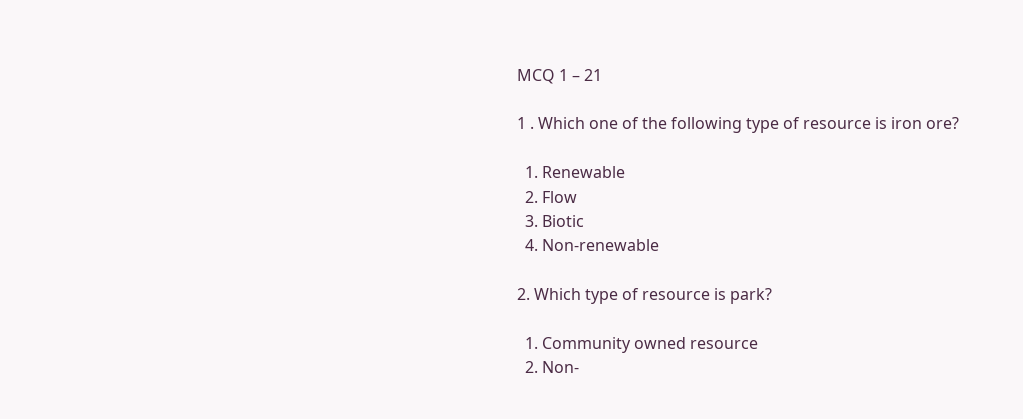MCQ 1 – 21

1 . Which one of the following type of resource is iron ore?

  1. Renewable
  2. Flow
  3. Biotic
  4. Non-renewable

2. Which type of resource is park?

  1. Community owned resource
  2. Non-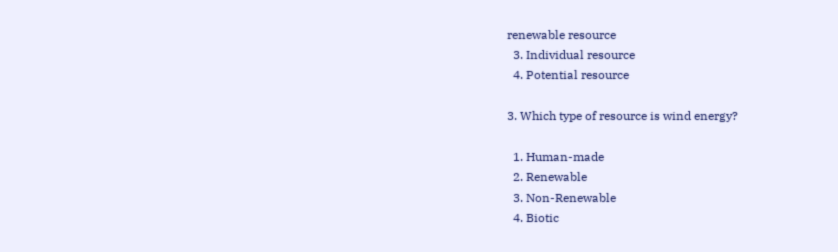renewable resource
  3. Individual resource
  4. Potential resource

3. Which type of resource is wind energy?

  1. Human-made
  2. Renewable
  3. Non-Renewable
  4. Biotic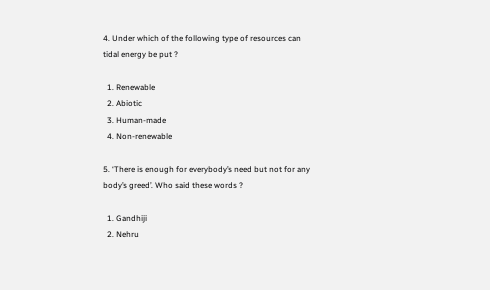4. Under which of the following type of resources can tidal energy be put ?

  1. Renewable
  2. Abiotic
  3. Human-made
  4. Non-renewable

5. ‘There is enough for everybody’s need but not for any body’s greed’. Who said these words ?

  1. Gandhiji
  2. Nehru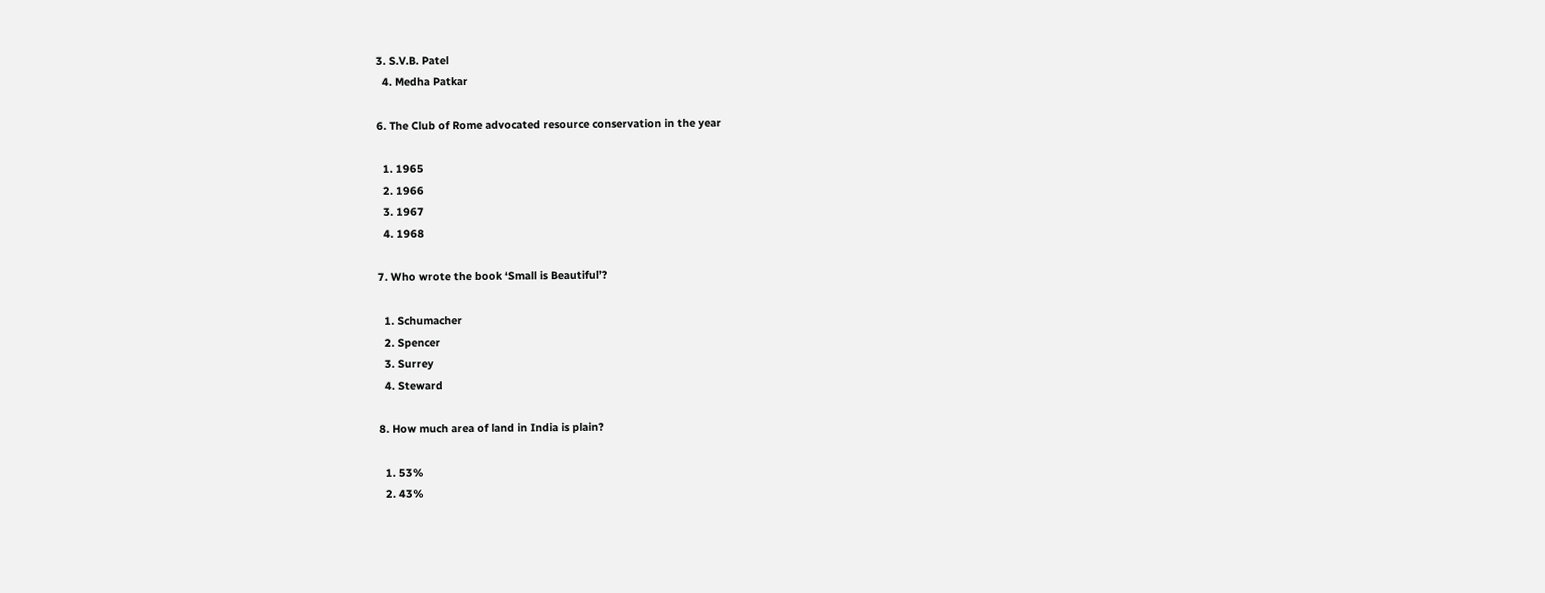3. S.V.B. Patel
  4. Medha Patkar

6. The Club of Rome advocated resource conservation in the year

  1. 1965
  2. 1966
  3. 1967
  4. 1968

7. Who wrote the book ‘Small is Beautiful’?

  1. Schumacher
  2. Spencer
  3. Surrey
  4. Steward

8. How much area of land in India is plain?

  1. 53%
  2. 43%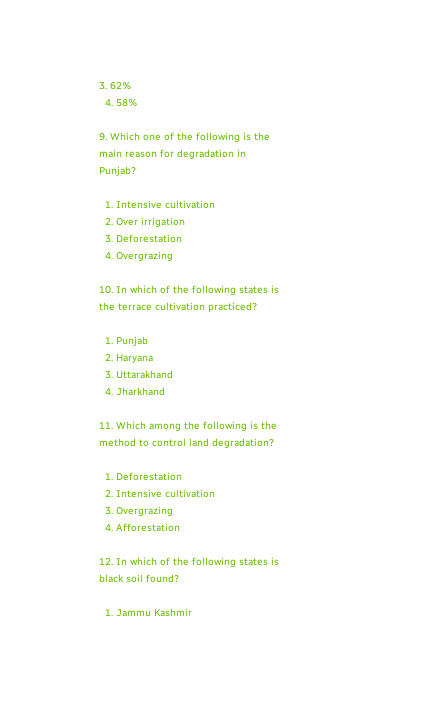3. 62%
  4. 58%

9. Which one of the following is the main reason for degradation in Punjab?

  1. Intensive cultivation
  2. Over irrigation
  3. Deforestation
  4. Overgrazing

10. In which of the following states is the terrace cultivation practiced?

  1. Punjab
  2. Haryana
  3. Uttarakhand
  4. Jharkhand

11. Which among the following is the method to control land degradation?

  1. Deforestation
  2. Intensive cultivation
  3. Overgrazing
  4. Afforestation

12. In which of the following states is black soil found?

  1. Jammu Kashmir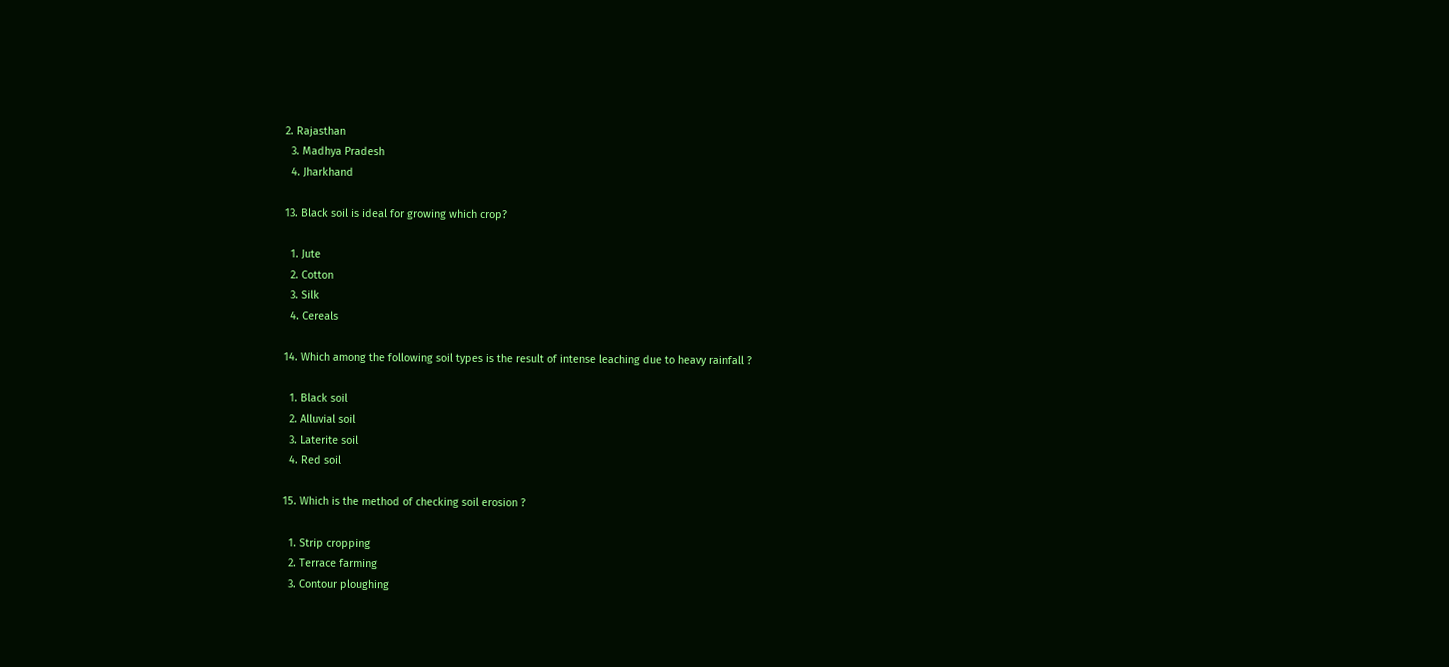2. Rajasthan
  3. Madhya Pradesh
  4. Jharkhand

13. Black soil is ideal for growing which crop?

  1. Jute
  2. Cotton
  3. Silk
  4. Cereals

14. Which among the following soil types is the result of intense leaching due to heavy rainfall ?

  1. Black soil
  2. Alluvial soil
  3. Laterite soil
  4. Red soil

15. Which is the method of checking soil erosion ?

  1. Strip cropping
  2. Terrace farming
  3. Contour ploughing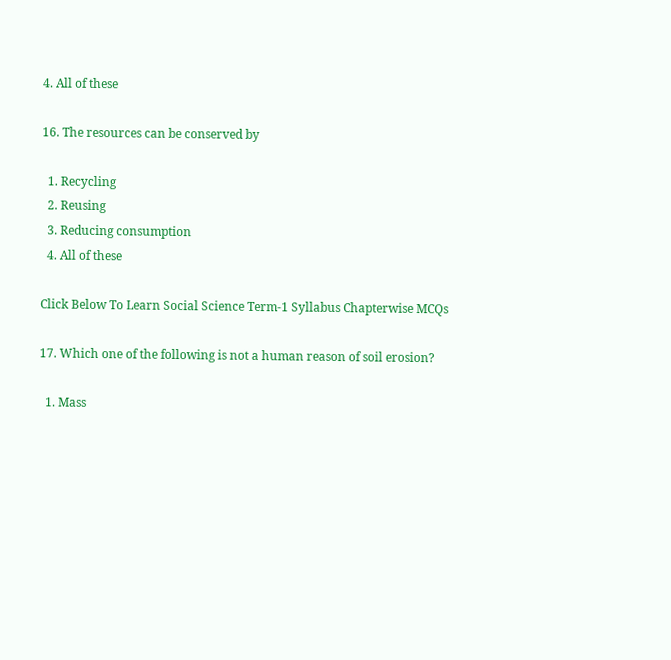4. All of these

16. The resources can be conserved by

  1. Recycling
  2. Reusing
  3. Reducing consumption
  4. All of these

Click Below To Learn Social Science Term-1 Syllabus Chapterwise MCQs

17. Which one of the following is not a human reason of soil erosion?

  1. Mass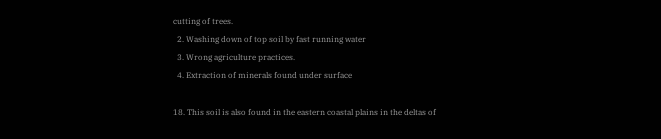cutting of trees.
  2. Washing down of top soil by fast running water
  3. Wrong agriculture practices.
  4. Extraction of minerals found under surface

18. This soil is also found in the eastern coastal plains in the deltas of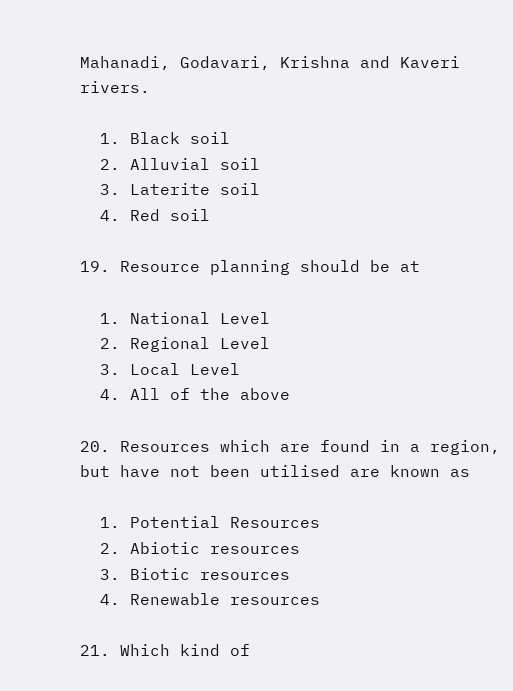Mahanadi, Godavari, Krishna and Kaveri rivers.

  1. Black soil
  2. Alluvial soil
  3. Laterite soil
  4. Red soil

19. Resource planning should be at

  1. National Level
  2. Regional Level
  3. Local Level
  4. All of the above

20. Resources which are found in a region, but have not been utilised are known as

  1. Potential Resources
  2. Abiotic resources
  3. Biotic resources
  4. Renewable resources

21. Which kind of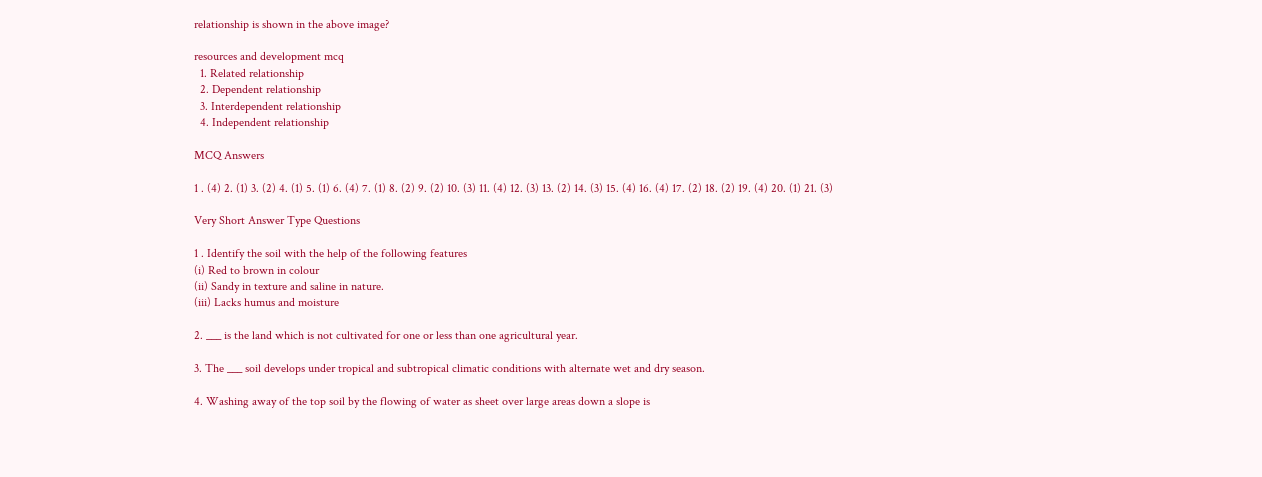relationship is shown in the above image?

resources and development mcq
  1. Related relationship
  2. Dependent relationship
  3. Interdependent relationship
  4. Independent relationship

MCQ Answers

1 . (4) 2. (1) 3. (2) 4. (1) 5. (1) 6. (4) 7. (1) 8. (2) 9. (2) 10. (3) 11. (4) 12. (3) 13. (2) 14. (3) 15. (4) 16. (4) 17. (2) 18. (2) 19. (4) 20. (1) 21. (3)

Very Short Answer Type Questions

1 . Identify the soil with the help of the following features
(i) Red to brown in colour
(ii) Sandy in texture and saline in nature.
(iii) Lacks humus and moisture

2. ___ is the land which is not cultivated for one or less than one agricultural year.

3. The ___ soil develops under tropical and subtropical climatic conditions with alternate wet and dry season.

4. Washing away of the top soil by the flowing of water as sheet over large areas down a slope is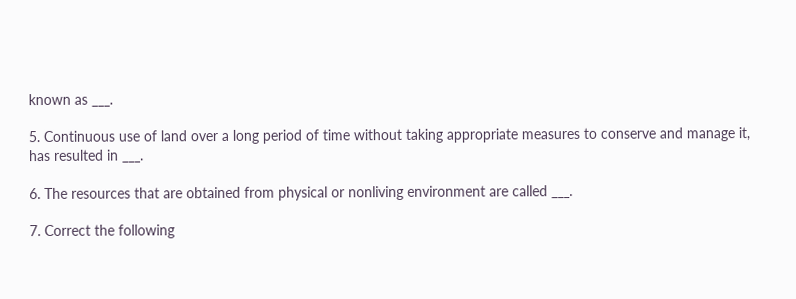known as ___.

5. Continuous use of land over a long period of time without taking appropriate measures to conserve and manage it, has resulted in ___.

6. The resources that are obtained from physical or nonliving environment are called ___.

7. Correct the following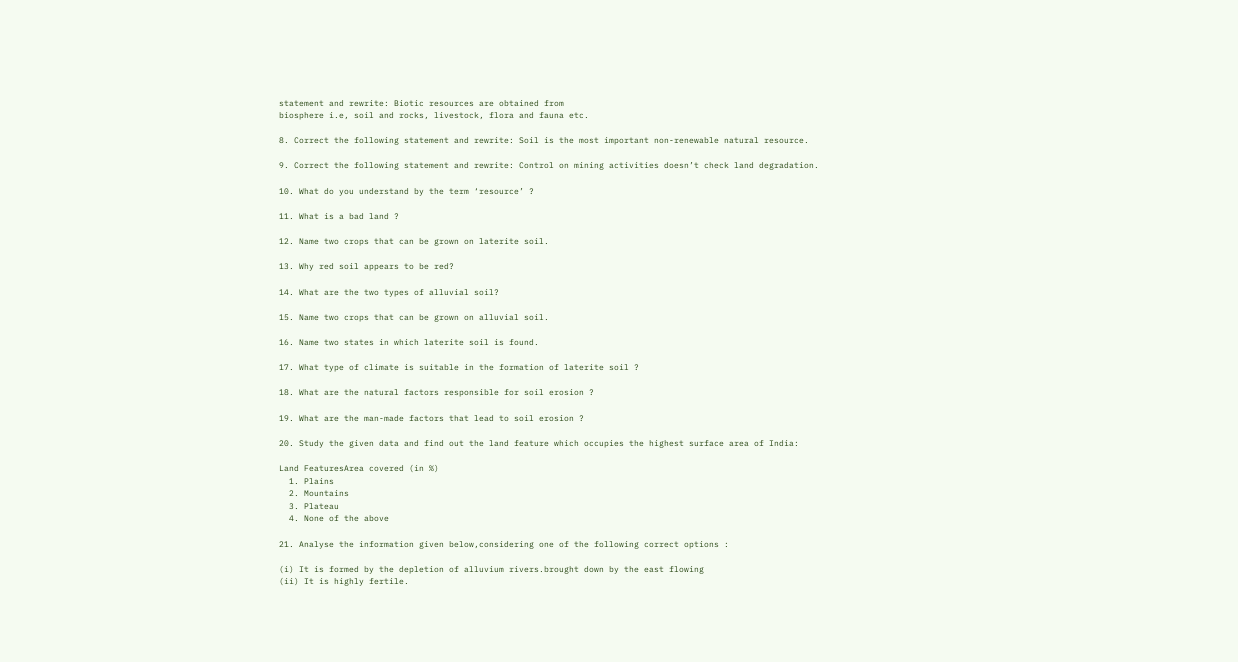statement and rewrite: Biotic resources are obtained from
biosphere i.e, soil and rocks, livestock, flora and fauna etc.

8. Correct the following statement and rewrite: Soil is the most important non-renewable natural resource.

9. Correct the following statement and rewrite: Control on mining activities doesn’t check land degradation.

10. What do you understand by the term ‘resource’ ?

11. What is a bad land ?

12. Name two crops that can be grown on laterite soil.

13. Why red soil appears to be red?

14. What are the two types of alluvial soil?

15. Name two crops that can be grown on alluvial soil.

16. Name two states in which laterite soil is found.

17. What type of climate is suitable in the formation of laterite soil ?

18. What are the natural factors responsible for soil erosion ?

19. What are the man-made factors that lead to soil erosion ?

20. Study the given data and find out the land feature which occupies the highest surface area of India:

Land FeaturesArea covered (in %)
  1. Plains
  2. Mountains
  3. Plateau
  4. None of the above

21. Analyse the information given below,considering one of the following correct options :

(i) It is formed by the depletion of alluvium rivers.brought down by the east flowing
(ii) It is highly fertile.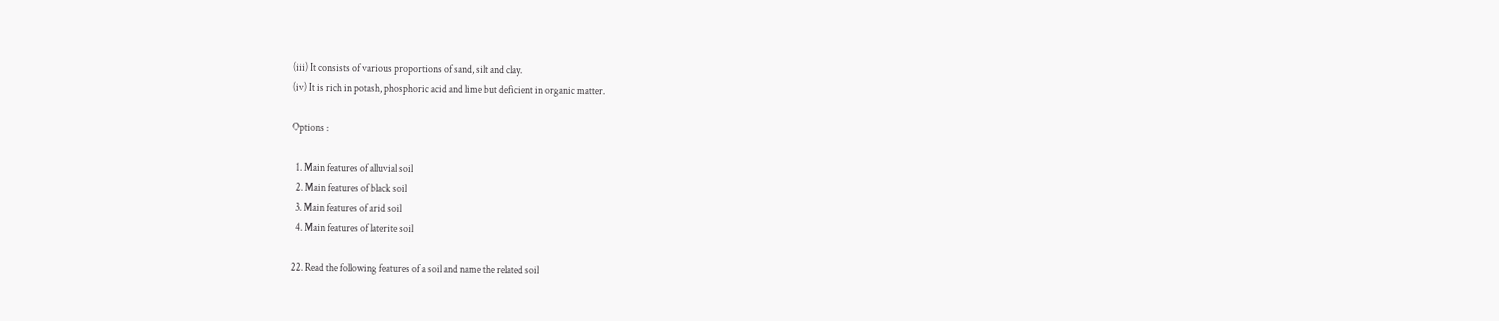(iii) It consists of various proportions of sand, silt and clay.
(iv) It is rich in potash, phosphoric acid and lime but deficient in organic matter.

Options :

  1. Main features of alluvial soil
  2. Main features of black soil
  3. Main features of arid soil
  4. Main features of laterite soil

22. Read the following features of a soil and name the related soil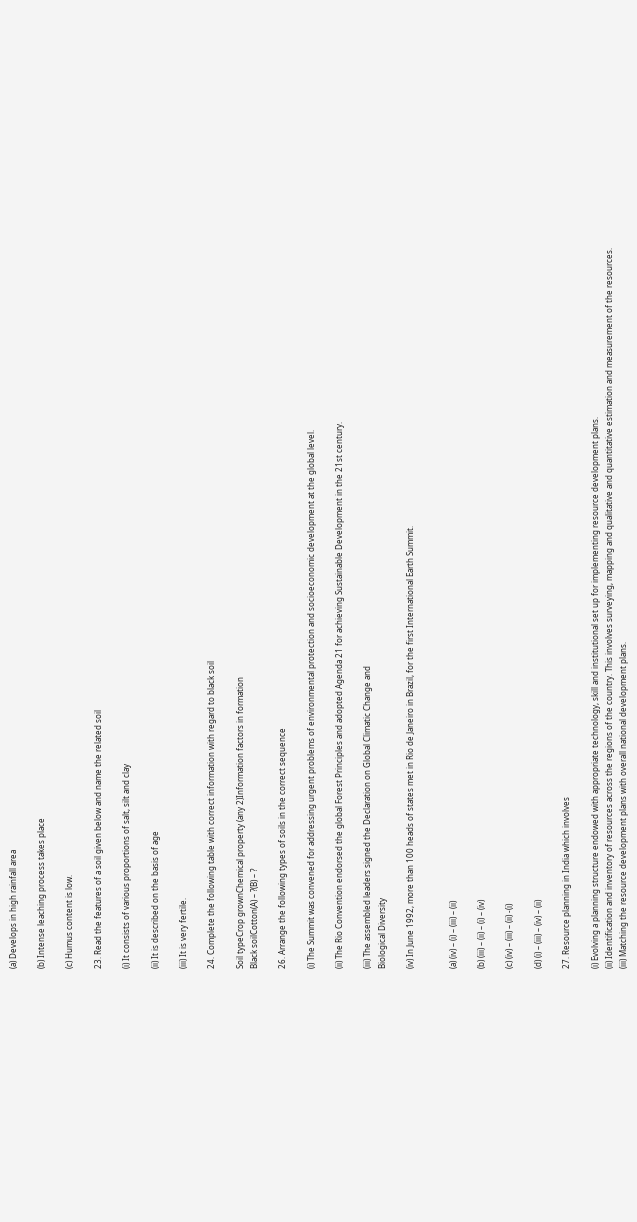(a) Develops in high rainfall area

(b) Intense leaching process takes place

(c) Humus content is low.

23. Read the features of a soil given below and name the related soil

(i) It consists of various proportions of salt, silt and clay

(ii) It is described on the basis of age

(iii) It is very fertile.

24. Complete the following table with correct information with regard to black soil

Soil typeCrop grownChemical property (any 2)Information factors in formation
Black soilCotton(A) – ?(B) – ?

26. Arrange the following types of soils in the correct sequence

(i) The Summit was convened for addressing urgent problems of environmental protection and socioeconomic development at the global level.

(ii) The Rio Convention endorsed the global Forest Principles and adopted Agenda 21 for achieving Sustainable Development in the 21st century.

(iii) The assembled leaders signed the Declaration on Global Climatic Change and
Biological Diversity

(iv) In June 1992, more than 100 heads of states met in Rio de Janeiro in Brazil, for the first International Earth Summit.


(a) (iv) – (i) – (iii) – (ii)

(b) (iii) – (ii) – (i) – (iv)

(c) (iv) – (iii) – (ii) -(i)

(d) (i) – (iii) – (iv) – (ii)

27. Resource planning in India which involves

(i) Evolving a planning structure endowed with appropriate technology, skill and institutional set up for implementing resource development plans.
(ii) Identification and inventory of resources across the regions of the country. This involves surveying, mapping and qualitative and quantitative estimation and measurement of the resources.
(iii) Matching the resource development plans with overall national development plans.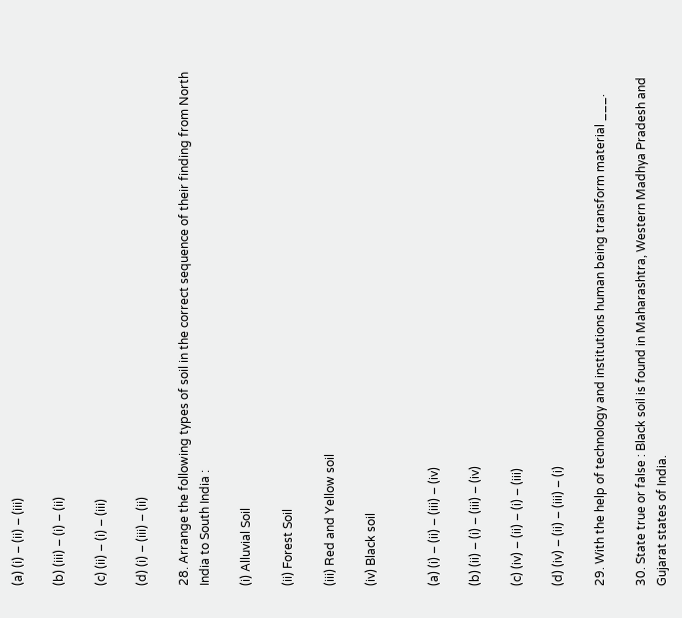(a) (i) – (ii) – (iii)

(b) (iii) – (i) – (ii)

(c) (ii) – (i) – (iii)

(d) (i) – (iii) – (ii)

28. Arrange the following types of soil in the correct sequence of their finding from North India to South India :

(i) Alluvial Soil

(ii) Forest Soil

(iii) Red and Yellow soil

(iv) Black soil


(a) (i) – (ii) – (iii) – (iv)

(b) (ii) – (i) – (iii) – (iv)

(c) (iv) – (ii) – (i) – (iii)

(d) (iv) – (ii) – (iii) – (i)

29. With the help of technology and institutions human being transform material ___.

30. State true or false : Black soil is found in Maharashtra, Western Madhya Pradesh and Gujarat states of India.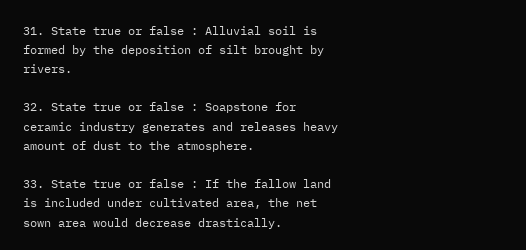31. State true or false : Alluvial soil is formed by the deposition of silt brought by rivers.

32. State true or false : Soapstone for ceramic industry generates and releases heavy amount of dust to the atmosphere.

33. State true or false : If the fallow land is included under cultivated area, the net sown area would decrease drastically.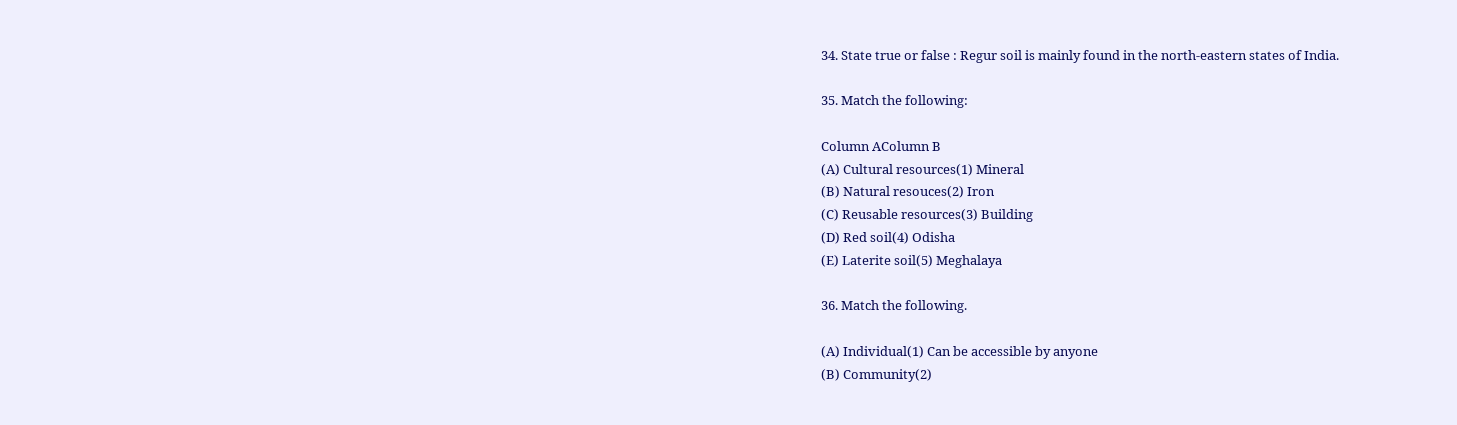34. State true or false : Regur soil is mainly found in the north-eastern states of India.

35. Match the following:

Column AColumn B
(A) Cultural resources(1) Mineral
(B) Natural resouces(2) Iron
(C) Reusable resources(3) Building
(D) Red soil(4) Odisha
(E) Laterite soil(5) Meghalaya

36. Match the following.

(A) Individual(1) Can be accessible by anyone
(B) Community(2)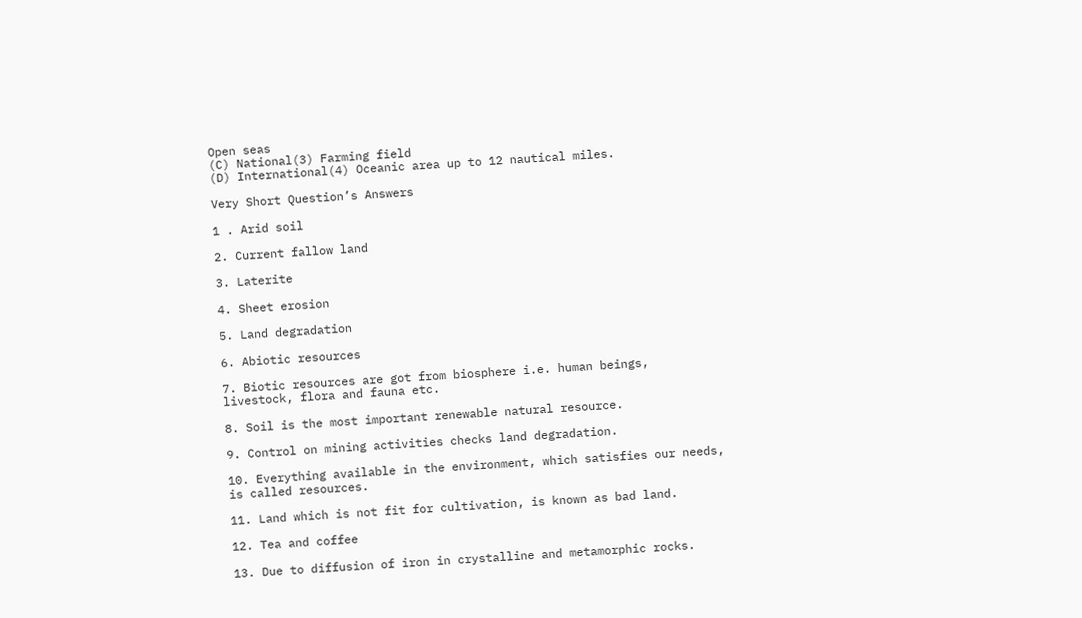Open seas
(C) National(3) Farming field
(D) International(4) Oceanic area up to 12 nautical miles.

Very Short Question’s Answers

1 . Arid soil

2. Current fallow land

3. Laterite

4. Sheet erosion

5. Land degradation

6. Abiotic resources

7. Biotic resources are got from biosphere i.e. human beings, livestock, flora and fauna etc.

8. Soil is the most important renewable natural resource.

9. Control on mining activities checks land degradation.

10. Everything available in the environment, which satisfies our needs, is called resources.

11. Land which is not fit for cultivation, is known as bad land.

12. Tea and coffee

13. Due to diffusion of iron in crystalline and metamorphic rocks.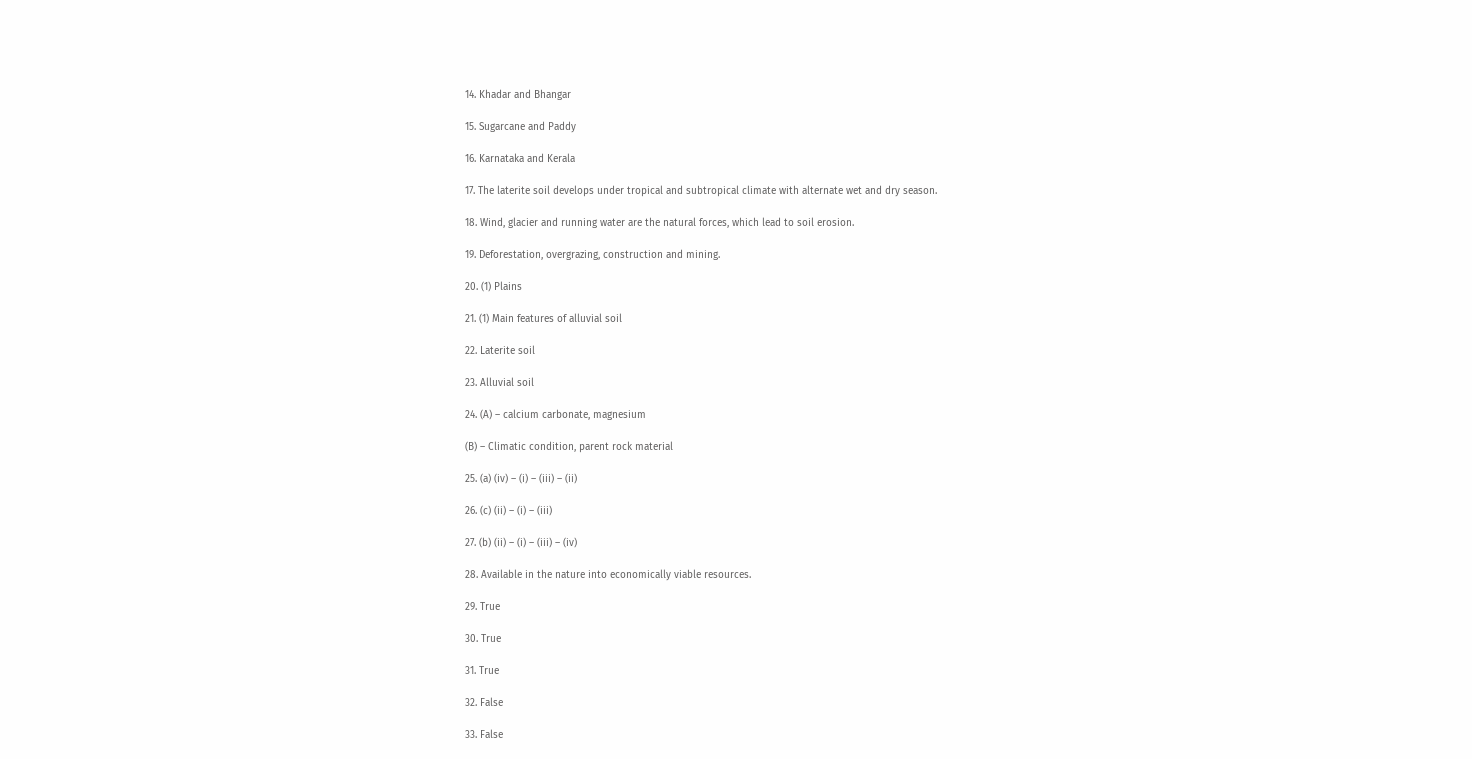14. Khadar and Bhangar

15. Sugarcane and Paddy

16. Karnataka and Kerala

17. The laterite soil develops under tropical and subtropical climate with alternate wet and dry season.

18. Wind, glacier and running water are the natural forces, which lead to soil erosion.

19. Deforestation, overgrazing, construction and mining.

20. (1) Plains

21. (1) Main features of alluvial soil

22. Laterite soil

23. Alluvial soil

24. (A) – calcium carbonate, magnesium

(B) – Climatic condition, parent rock material

25. (a) (iv) – (i) – (iii) – (ii)

26. (c) (ii) – (i) – (iii)

27. (b) (ii) – (i) – (iii) – (iv)

28. Available in the nature into economically viable resources.

29. True

30. True

31. True

32. False

33. False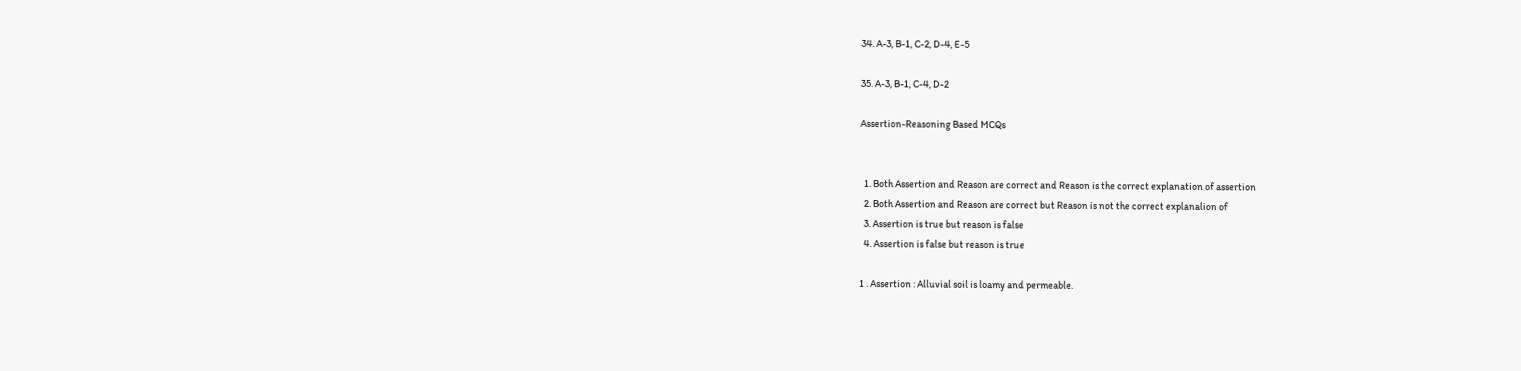34. A-3, B-1, C-2, D-4, E-5

35. A-3, B-1, C-4, D-2

Assertion-Reasoning Based MCQs


  1. Both Assertion and Reason are correct and Reason is the correct explanation of assertion
  2. Both Assertion and Reason are correct but Reason is not the correct explanalion of
  3. Assertion is true but reason is false
  4. Assertion is false but reason is true

1 . Assertion : Alluvial soil is loamy and permeable.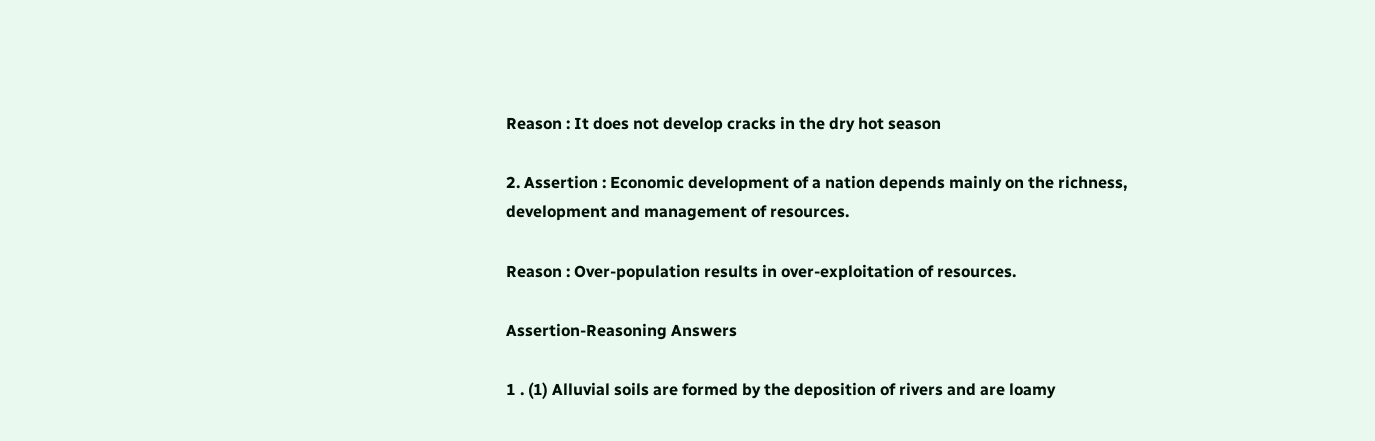Reason : It does not develop cracks in the dry hot season

2. Assertion : Economic development of a nation depends mainly on the richness,
development and management of resources.

Reason : Over-population results in over-exploitation of resources.

Assertion-Reasoning Answers

1 . (1) Alluvial soils are formed by the deposition of rivers and are loamy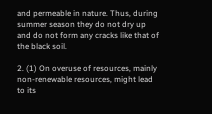and permeable in nature. Thus, during summer season they do not dry up and do not form any cracks like that of the black soil.

2. (1) On overuse of resources, mainly non-renewable resources, might lead to its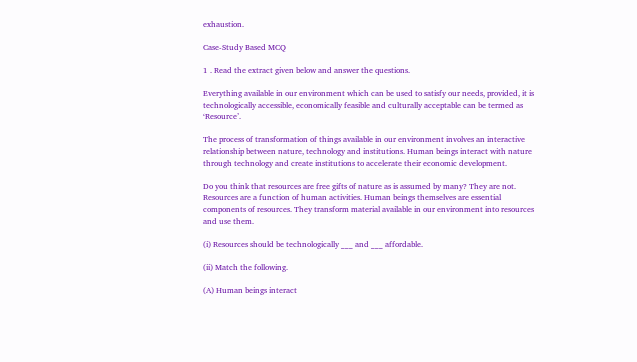exhaustion.

Case-Study Based MCQ

1 . Read the extract given below and answer the questions.

Everything available in our environment which can be used to satisfy our needs, provided, it is technologically accessible, economically feasible and culturally acceptable can be termed as ‘Resource’.

The process of transformation of things available in our environment involves an interactive relationship between nature, technology and institutions. Human beings interact with nature through technology and create institutions to accelerate their economic development.

Do you think that resources are free gifts of nature as is assumed by many? They are not. Resources are a function of human activities. Human beings themselves are essential components of resources. They transform material available in our environment into resources and use them.

(i) Resources should be technologically ___ and ___ affordable.

(ii) Match the following.

(A) Human beings interact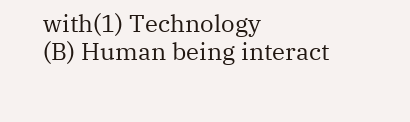with(1) Technology
(B) Human being interact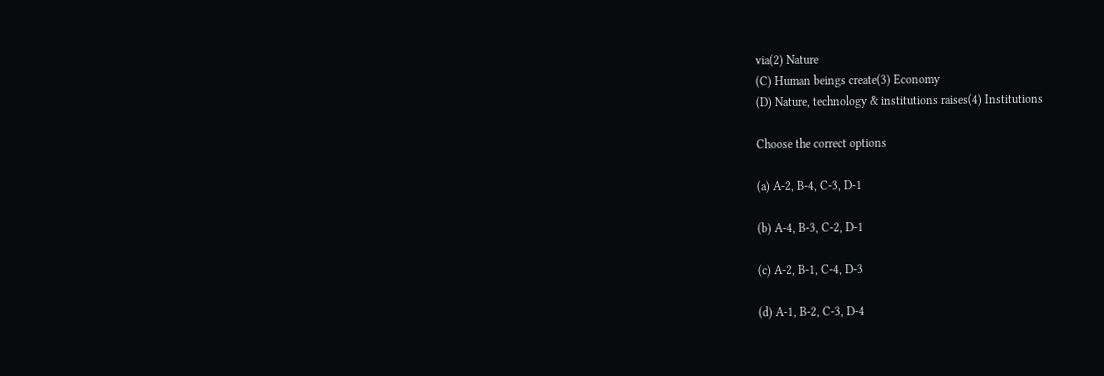via(2) Nature
(C) Human beings create(3) Economy
(D) Nature, technology & institutions raises(4) Institutions

Choose the correct options

(a) A-2, B-4, C-3, D-1

(b) A-4, B-3, C-2, D-1

(c) A-2, B-1, C-4, D-3

(d) A-1, B-2, C-3, D-4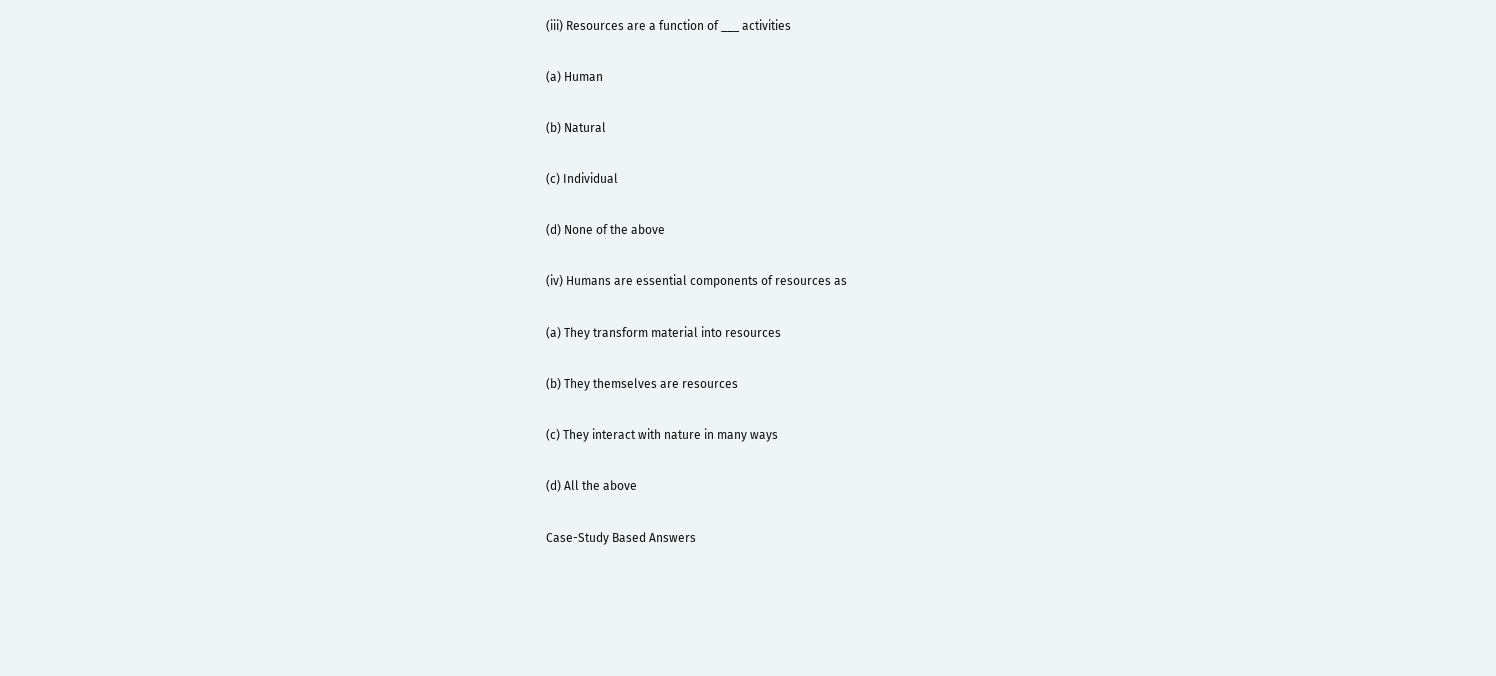(iii) Resources are a function of ___ activities

(a) Human

(b) Natural

(c) Individual

(d) None of the above

(iv) Humans are essential components of resources as

(a) They transform material into resources

(b) They themselves are resources

(c) They interact with nature in many ways

(d) All the above

Case-Study Based Answers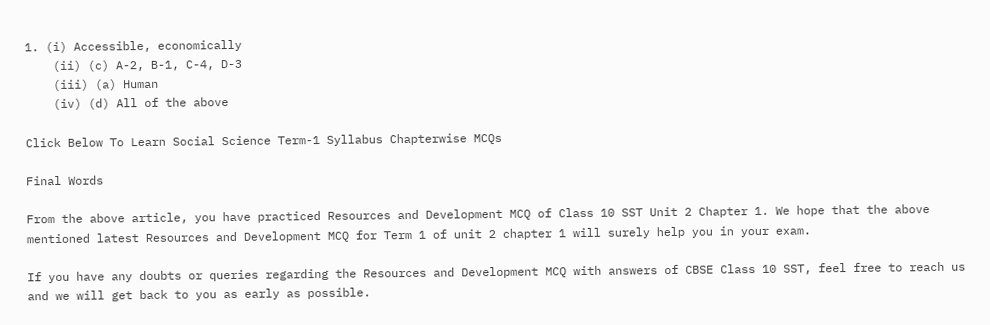1. (i) Accessible, economically
    (ii) (c) A-2, B-1, C-4, D-3
    (iii) (a) Human
    (iv) (d) All of the above

Click Below To Learn Social Science Term-1 Syllabus Chapterwise MCQs

Final Words

From the above article, you have practiced Resources and Development MCQ of Class 10 SST Unit 2 Chapter 1. We hope that the above mentioned latest Resources and Development MCQ for Term 1 of unit 2 chapter 1 will surely help you in your exam.

If you have any doubts or queries regarding the Resources and Development MCQ with answers of CBSE Class 10 SST, feel free to reach us and we will get back to you as early as possible.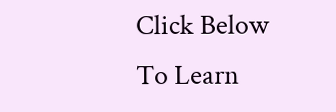Click Below To Learn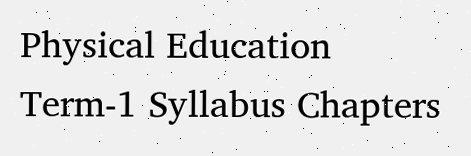Physical Education Term-1 Syllabus Chapters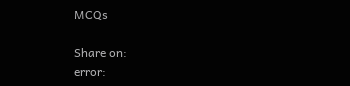MCQs

Share on:
error: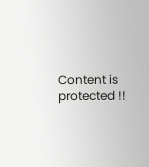Content is protected !!